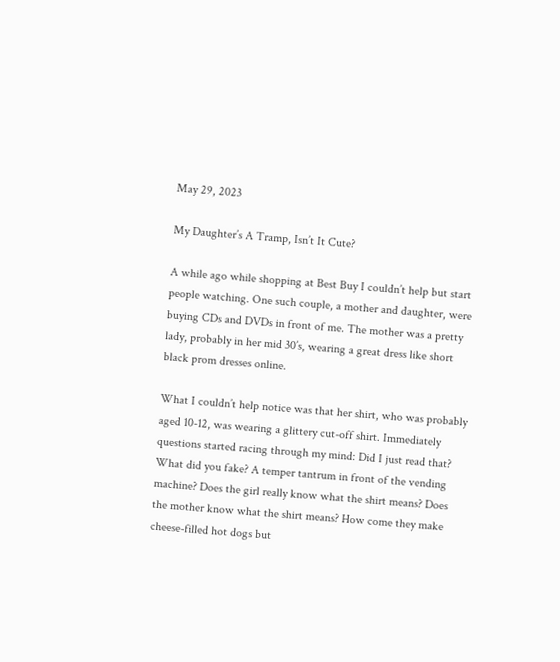May 29, 2023

My Daughter’s A Tramp, Isn’t It Cute?

A while ago while shopping at Best Buy I couldn’t help but start people watching. One such couple, a mother and daughter, were buying CDs and DVDs in front of me. The mother was a pretty lady, probably in her mid 30’s, wearing a great dress like short black prom dresses online.

What I couldn’t help notice was that her shirt, who was probably aged 10-12, was wearing a glittery cut-off shirt. Immediately questions started racing through my mind: Did I just read that? What did you fake? A temper tantrum in front of the vending machine? Does the girl really know what the shirt means? Does the mother know what the shirt means? How come they make cheese-filled hot dogs but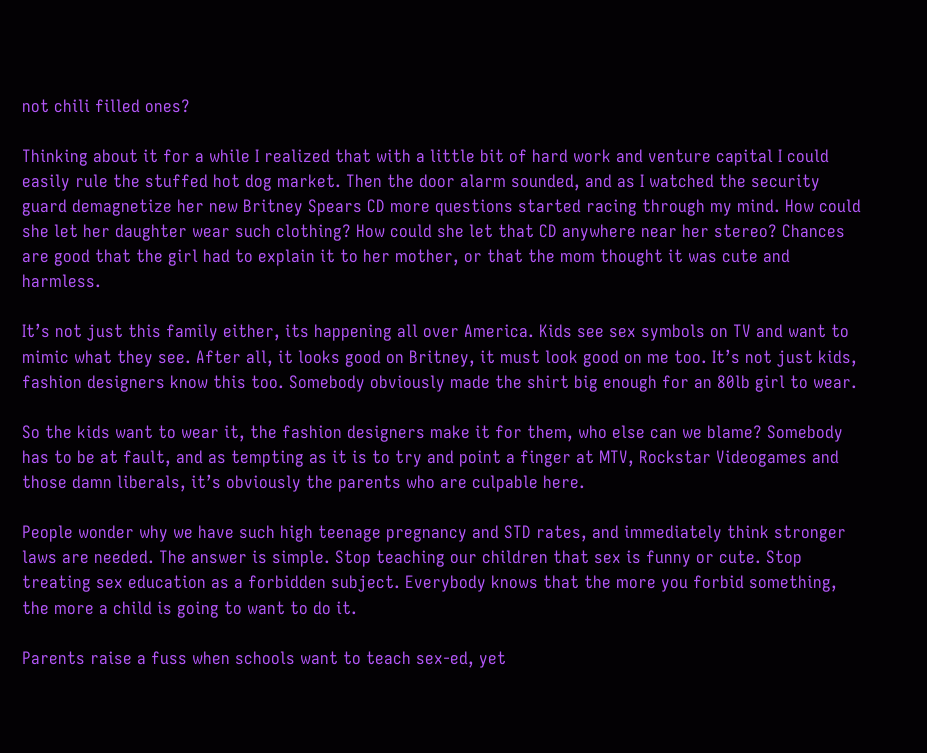not chili filled ones?

Thinking about it for a while I realized that with a little bit of hard work and venture capital I could easily rule the stuffed hot dog market. Then the door alarm sounded, and as I watched the security guard demagnetize her new Britney Spears CD more questions started racing through my mind. How could she let her daughter wear such clothing? How could she let that CD anywhere near her stereo? Chances are good that the girl had to explain it to her mother, or that the mom thought it was cute and harmless.

It’s not just this family either, its happening all over America. Kids see sex symbols on TV and want to mimic what they see. After all, it looks good on Britney, it must look good on me too. It’s not just kids, fashion designers know this too. Somebody obviously made the shirt big enough for an 80lb girl to wear.

So the kids want to wear it, the fashion designers make it for them, who else can we blame? Somebody has to be at fault, and as tempting as it is to try and point a finger at MTV, Rockstar Videogames and those damn liberals, it’s obviously the parents who are culpable here.

People wonder why we have such high teenage pregnancy and STD rates, and immediately think stronger laws are needed. The answer is simple. Stop teaching our children that sex is funny or cute. Stop treating sex education as a forbidden subject. Everybody knows that the more you forbid something, the more a child is going to want to do it.

Parents raise a fuss when schools want to teach sex-ed, yet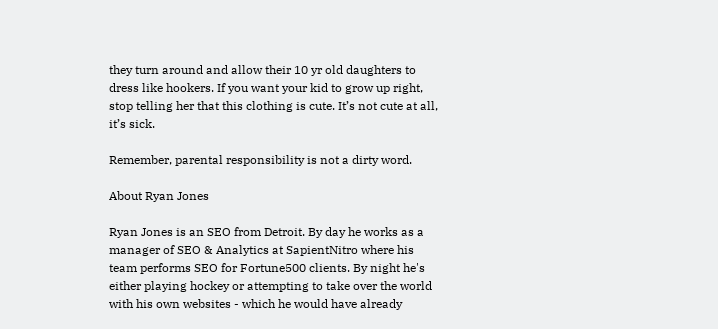they turn around and allow their 10 yr old daughters to dress like hookers. If you want your kid to grow up right, stop telling her that this clothing is cute. It’s not cute at all, it’s sick.

Remember, parental responsibility is not a dirty word.

About Ryan Jones

Ryan Jones is an SEO from Detroit. By day he works as a manager of SEO & Analytics at SapientNitro where his team performs SEO for Fortune500 clients. By night he's either playing hockey or attempting to take over the world with his own websites - which he would have already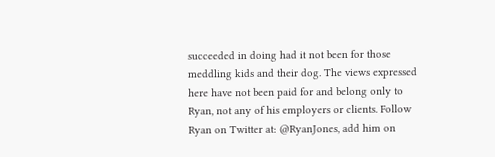succeeded in doing had it not been for those meddling kids and their dog. The views expressed here have not been paid for and belong only to Ryan, not any of his employers or clients. Follow Ryan on Twitter at: @RyanJones, add him on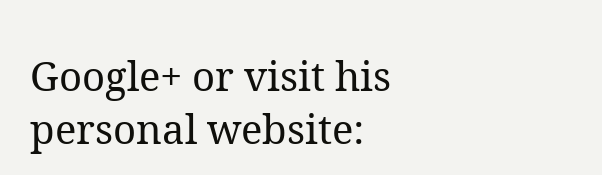Google+ or visit his personal website: